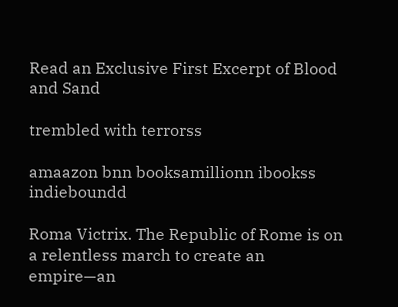Read an Exclusive First Excerpt of Blood and Sand

trembled with terrorss

amaazon bnn booksamillionn ibookss indieboundd

Roma Victrix. The Republic of Rome is on a relentless march to create an empire—an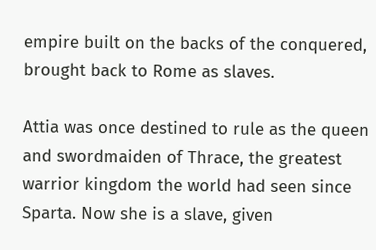empire built on the backs of the conquered, brought back to Rome as slaves.

Attia was once destined to rule as the queen and swordmaiden of Thrace, the greatest warrior kingdom the world had seen since Sparta. Now she is a slave, given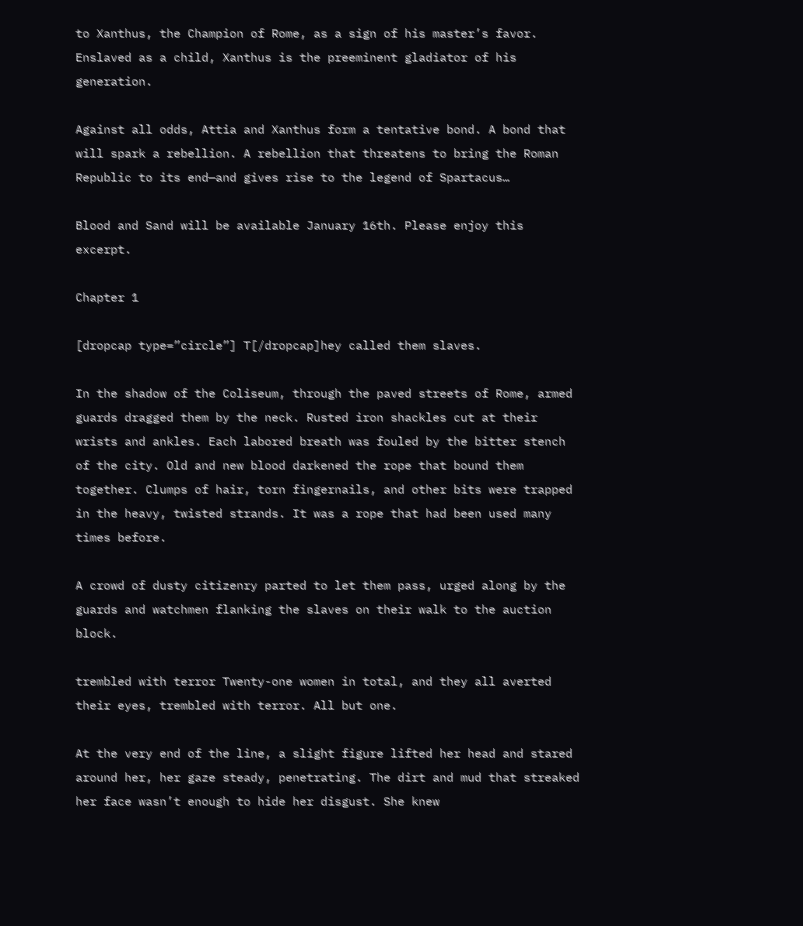to Xanthus, the Champion of Rome, as a sign of his master’s favor. Enslaved as a child, Xanthus is the preeminent gladiator of his generation.

Against all odds, Attia and Xanthus form a tentative bond. A bond that will spark a rebellion. A rebellion that threatens to bring the Roman Republic to its end—and gives rise to the legend of Spartacus…

Blood and Sand will be available January 16th. Please enjoy this excerpt.

Chapter 1

[dropcap type=”circle”] T[/dropcap]hey called them slaves.

In the shadow of the Coliseum, through the paved streets of Rome, armed guards dragged them by the neck. Rusted iron shackles cut at their wrists and ankles. Each labored breath was fouled by the bitter stench of the city. Old and new blood darkened the rope that bound them together. Clumps of hair, torn fingernails, and other bits were trapped in the heavy, twisted strands. It was a rope that had been used many times before.

A crowd of dusty citizenry parted to let them pass, urged along by the guards and watchmen flanking the slaves on their walk to the auction block.

trembled with terror Twenty-one women in total, and they all averted their eyes, trembled with terror. All but one.

At the very end of the line, a slight figure lifted her head and stared around her, her gaze steady, penetrating. The dirt and mud that streaked her face wasn’t enough to hide her disgust. She knew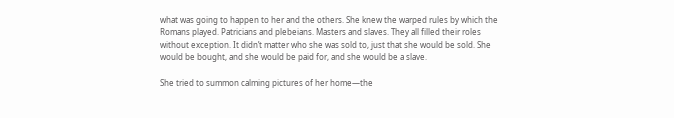what was going to happen to her and the others. She knew the warped rules by which the Romans played. Patricians and plebeians. Masters and slaves. They all filled their roles without exception. It didn’t matter who she was sold to, just that she would be sold. She would be bought, and she would be paid for, and she would be a slave.

She tried to summon calming pictures of her home—the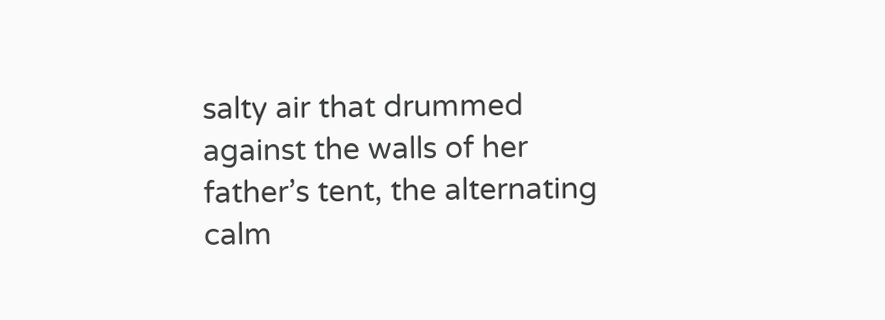salty air that drummed against the walls of her father’s tent, the alternating calm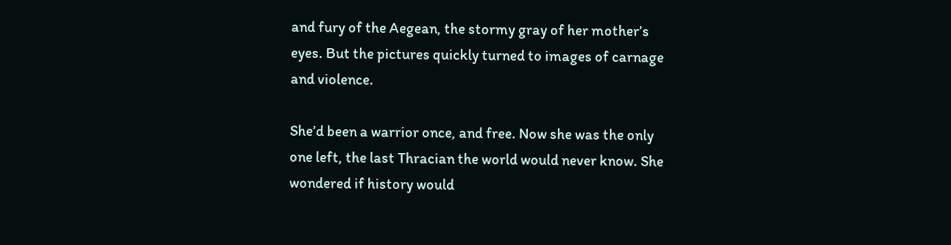and fury of the Aegean, the stormy gray of her mother’s eyes. But the pictures quickly turned to images of carnage and violence.

She’d been a warrior once, and free. Now she was the only one left, the last Thracian the world would never know. She wondered if history would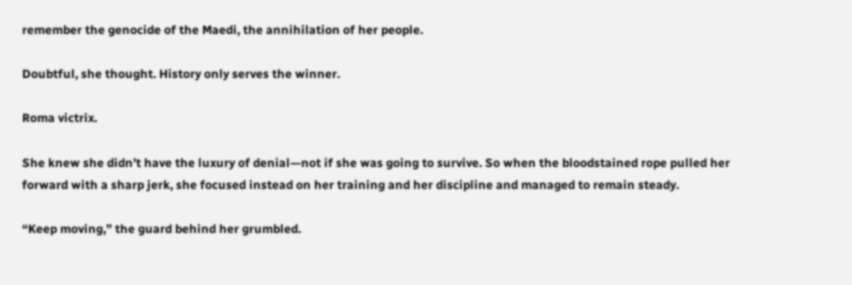remember the genocide of the Maedi, the annihilation of her people.

Doubtful, she thought. History only serves the winner.

Roma victrix.

She knew she didn’t have the luxury of denial—not if she was going to survive. So when the bloodstained rope pulled her forward with a sharp jerk, she focused instead on her training and her discipline and managed to remain steady.

“Keep moving,” the guard behind her grumbled.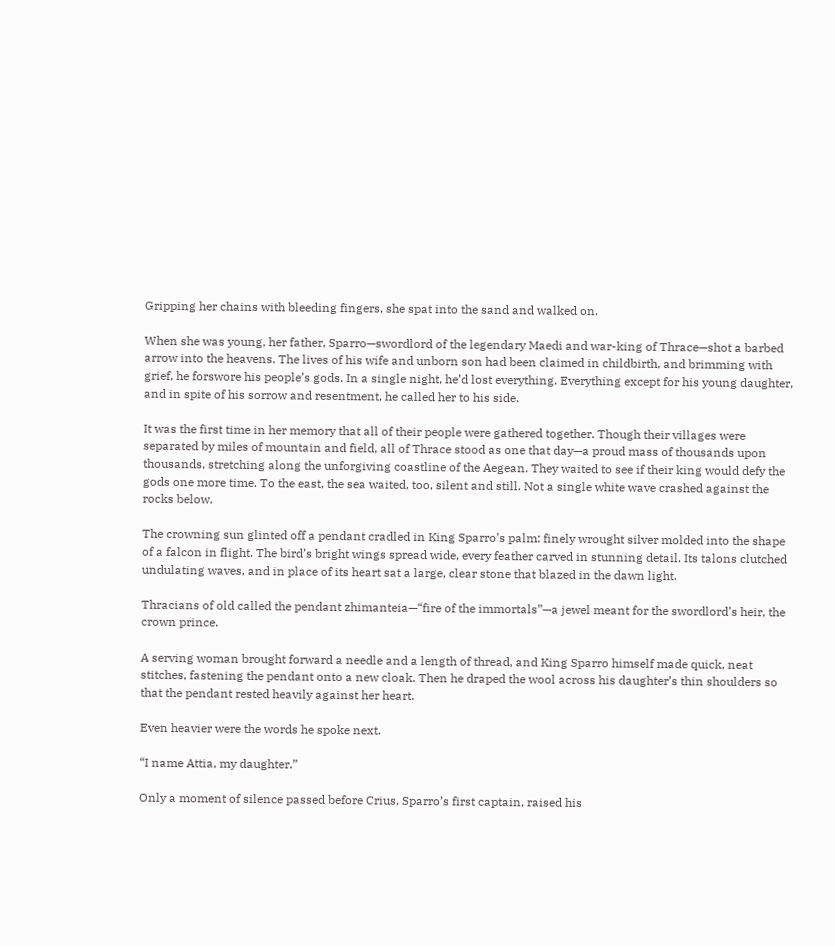Gripping her chains with bleeding fingers, she spat into the sand and walked on.

When she was young, her father, Sparro—swordlord of the legendary Maedi and war-king of Thrace—shot a barbed arrow into the heavens. The lives of his wife and unborn son had been claimed in childbirth, and brimming with grief, he forswore his people’s gods. In a single night, he’d lost everything. Everything except for his young daughter, and in spite of his sorrow and resentment, he called her to his side.

It was the first time in her memory that all of their people were gathered together. Though their villages were separated by miles of mountain and field, all of Thrace stood as one that day—a proud mass of thousands upon thousands, stretching along the unforgiving coastline of the Aegean. They waited to see if their king would defy the gods one more time. To the east, the sea waited, too, silent and still. Not a single white wave crashed against the rocks below.

The crowning sun glinted off a pendant cradled in King Sparro’s palm: finely wrought silver molded into the shape of a falcon in flight. The bird’s bright wings spread wide, every feather carved in stunning detail. Its talons clutched undulating waves, and in place of its heart sat a large, clear stone that blazed in the dawn light.

Thracians of old called the pendant zhimanteia—“fire of the immortals”—a jewel meant for the swordlord’s heir, the crown prince.

A serving woman brought forward a needle and a length of thread, and King Sparro himself made quick, neat stitches, fastening the pendant onto a new cloak. Then he draped the wool across his daughter’s thin shoulders so that the pendant rested heavily against her heart.

Even heavier were the words he spoke next.

“I name Attia, my daughter.”

Only a moment of silence passed before Crius, Sparro’s first captain, raised his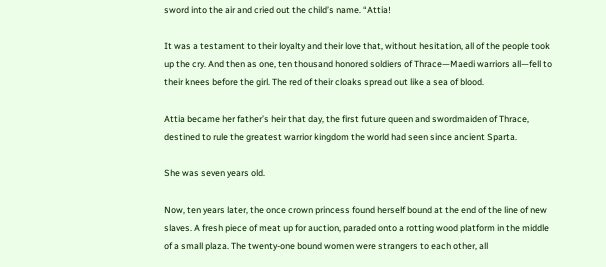sword into the air and cried out the child’s name. “Attia!

It was a testament to their loyalty and their love that, without hesitation, all of the people took up the cry. And then as one, ten thousand honored soldiers of Thrace—Maedi warriors all—fell to their knees before the girl. The red of their cloaks spread out like a sea of blood.

Attia became her father’s heir that day, the first future queen and swordmaiden of Thrace, destined to rule the greatest warrior kingdom the world had seen since ancient Sparta.

She was seven years old.

Now, ten years later, the once crown princess found herself bound at the end of the line of new slaves. A fresh piece of meat up for auction, paraded onto a rotting wood platform in the middle of a small plaza. The twenty-one bound women were strangers to each other, all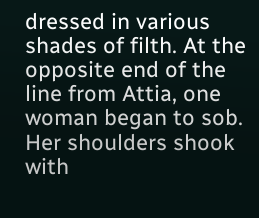dressed in various shades of filth. At the opposite end of the line from Attia, one woman began to sob. Her shoulders shook with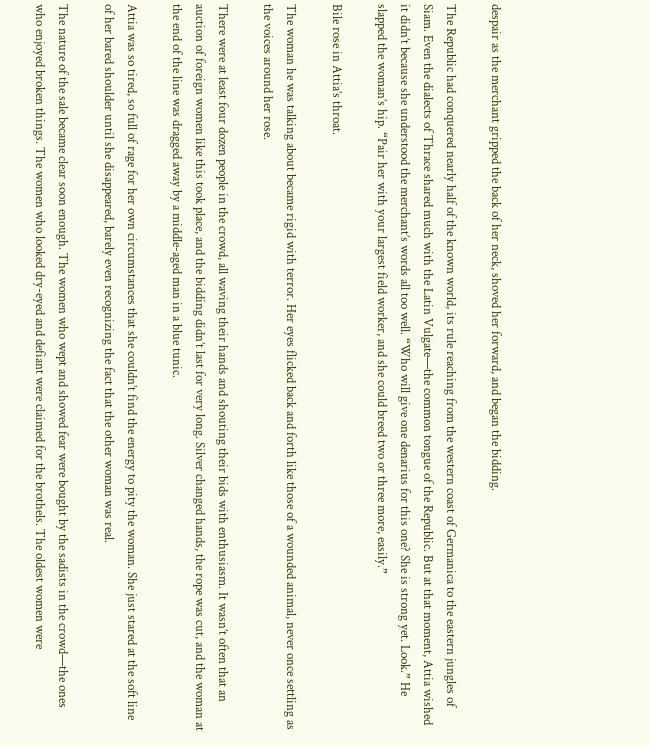despair as the merchant gripped the back of her neck, shoved her forward, and began the bidding.

The Republic had conquered nearly half of the known world, its rule reaching from the western coast of Germanica to the eastern jungles of Siam. Even the dialects of Thrace shared much with the Latin Vulgate—the common tongue of the Republic. But at that moment, Attia wished it didn’t because she understood the merchant’s words all too well. “Who will give one denarius for this one? She is strong yet. Look.” He slapped the woman’s hip. “Pair her with your largest field worker, and she could breed two or three more, easily.”

Bile rose in Attia’s throat.

The woman he was talking about became rigid with terror. Her eyes flicked back and forth like those of a wounded animal, never once settling as the voices around her rose.

There were at least four dozen people in the crowd, all waving their hands and shouting their bids with enthusiasm. It wasn’t often that an auction of foreign women like this took place, and the bidding didn’t last for very long. Silver changed hands, the rope was cut, and the woman at the end of the line was dragged away by a middle-aged man in a blue tunic.

Attia was so tired, so full of rage for her own circumstances that she couldn’t find the energy to pity the woman. She just stared at the soft line of her bared shoulder until she disappeared, barely even recognizing the fact that the other woman was real.

The nature of the sale became clear soon enough. The women who wept and showed fear were bought by the sadists in the crowd—the ones who enjoyed broken things. The women who looked dry-eyed and defiant were claimed for the brothels. The oldest women were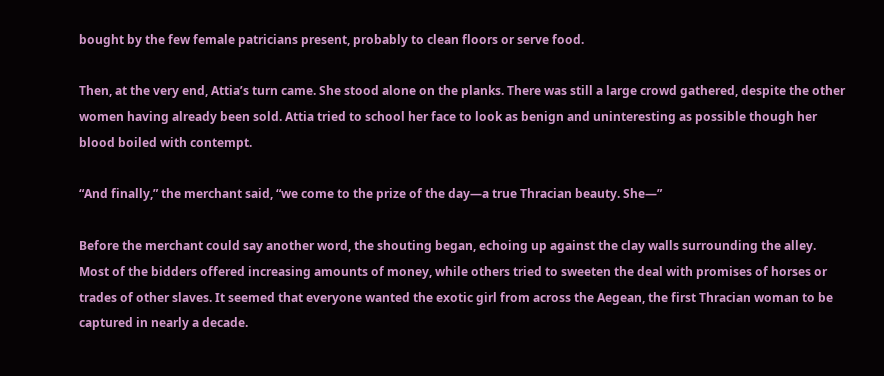bought by the few female patricians present, probably to clean floors or serve food.

Then, at the very end, Attia’s turn came. She stood alone on the planks. There was still a large crowd gathered, despite the other women having already been sold. Attia tried to school her face to look as benign and uninteresting as possible though her blood boiled with contempt.

“And finally,” the merchant said, “we come to the prize of the day—a true Thracian beauty. She—”

Before the merchant could say another word, the shouting began, echoing up against the clay walls surrounding the alley. Most of the bidders offered increasing amounts of money, while others tried to sweeten the deal with promises of horses or trades of other slaves. It seemed that everyone wanted the exotic girl from across the Aegean, the first Thracian woman to be captured in nearly a decade.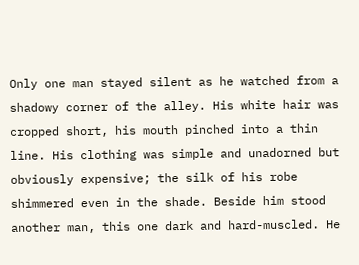Only one man stayed silent as he watched from a shadowy corner of the alley. His white hair was cropped short, his mouth pinched into a thin line. His clothing was simple and unadorned but obviously expensive; the silk of his robe shimmered even in the shade. Beside him stood another man, this one dark and hard-muscled. He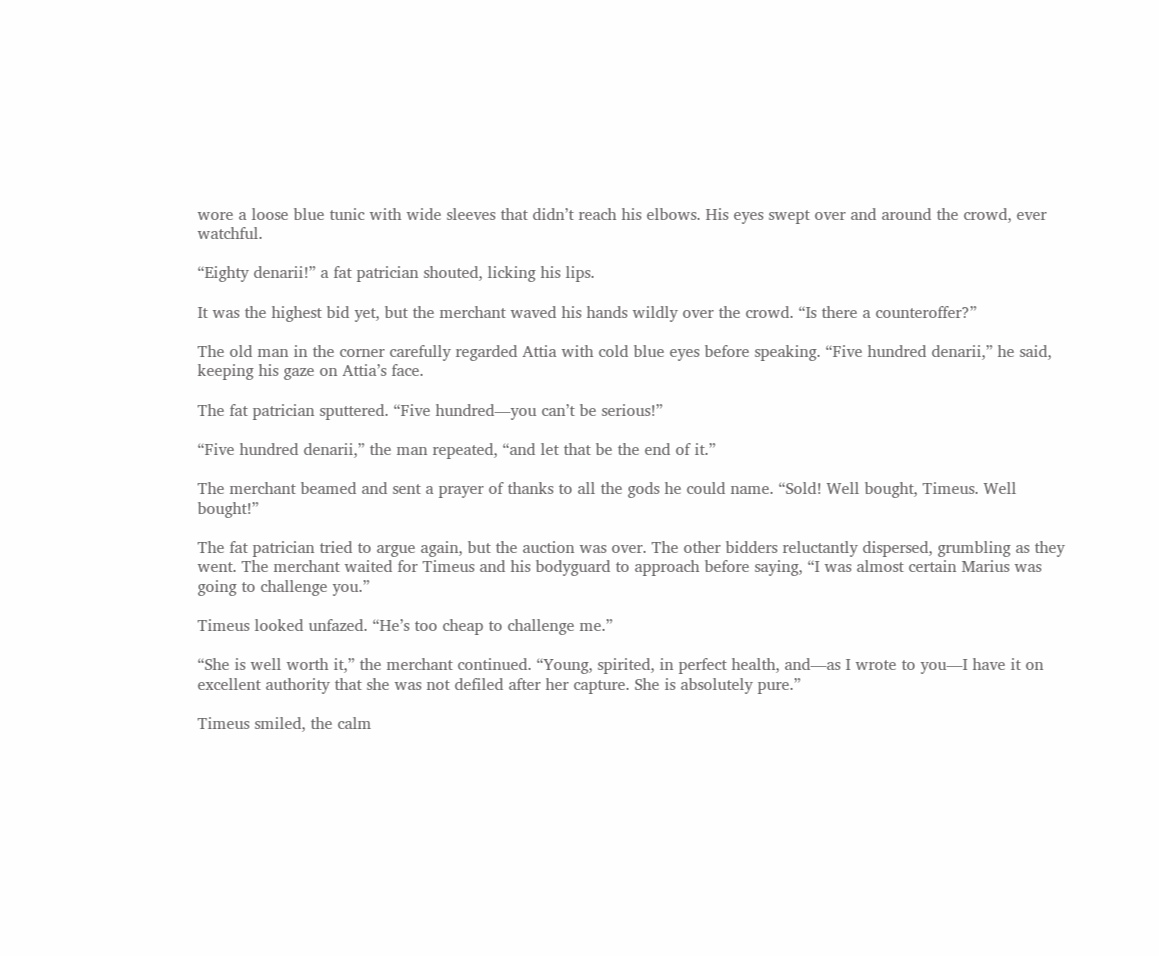wore a loose blue tunic with wide sleeves that didn’t reach his elbows. His eyes swept over and around the crowd, ever watchful.

“Eighty denarii!” a fat patrician shouted, licking his lips.

It was the highest bid yet, but the merchant waved his hands wildly over the crowd. “Is there a counteroffer?”

The old man in the corner carefully regarded Attia with cold blue eyes before speaking. “Five hundred denarii,” he said, keeping his gaze on Attia’s face.

The fat patrician sputtered. “Five hundred—you can’t be serious!”

“Five hundred denarii,” the man repeated, “and let that be the end of it.”

The merchant beamed and sent a prayer of thanks to all the gods he could name. “Sold! Well bought, Timeus. Well bought!”

The fat patrician tried to argue again, but the auction was over. The other bidders reluctantly dispersed, grumbling as they went. The merchant waited for Timeus and his bodyguard to approach before saying, “I was almost certain Marius was going to challenge you.”

Timeus looked unfazed. “He’s too cheap to challenge me.”

“She is well worth it,” the merchant continued. “Young, spirited, in perfect health, and—as I wrote to you—I have it on excellent authority that she was not defiled after her capture. She is absolutely pure.”

Timeus smiled, the calm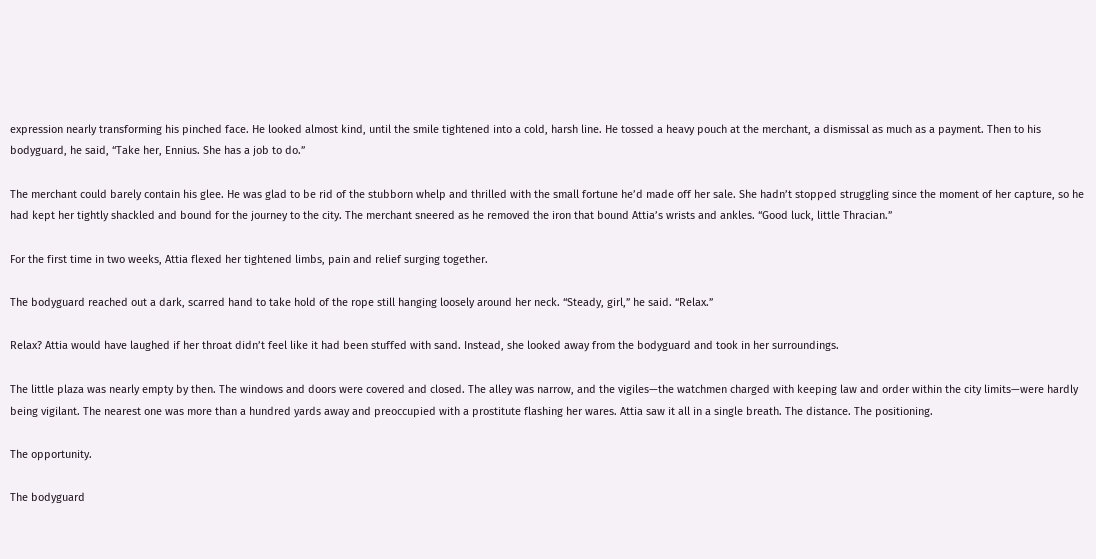expression nearly transforming his pinched face. He looked almost kind, until the smile tightened into a cold, harsh line. He tossed a heavy pouch at the merchant, a dismissal as much as a payment. Then to his bodyguard, he said, “Take her, Ennius. She has a job to do.”

The merchant could barely contain his glee. He was glad to be rid of the stubborn whelp and thrilled with the small fortune he’d made off her sale. She hadn’t stopped struggling since the moment of her capture, so he had kept her tightly shackled and bound for the journey to the city. The merchant sneered as he removed the iron that bound Attia’s wrists and ankles. “Good luck, little Thracian.”

For the first time in two weeks, Attia flexed her tightened limbs, pain and relief surging together.

The bodyguard reached out a dark, scarred hand to take hold of the rope still hanging loosely around her neck. “Steady, girl,” he said. “Relax.”

Relax? Attia would have laughed if her throat didn’t feel like it had been stuffed with sand. Instead, she looked away from the bodyguard and took in her surroundings.

The little plaza was nearly empty by then. The windows and doors were covered and closed. The alley was narrow, and the vigiles—the watchmen charged with keeping law and order within the city limits—were hardly being vigilant. The nearest one was more than a hundred yards away and preoccupied with a prostitute flashing her wares. Attia saw it all in a single breath. The distance. The positioning.

The opportunity.

The bodyguard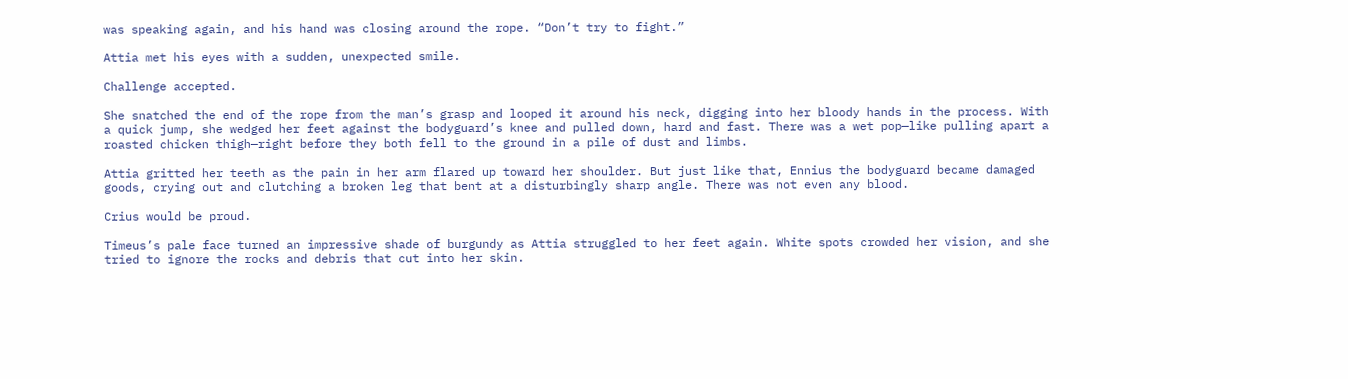was speaking again, and his hand was closing around the rope. “Don’t try to fight.”

Attia met his eyes with a sudden, unexpected smile.

Challenge accepted.

She snatched the end of the rope from the man’s grasp and looped it around his neck, digging into her bloody hands in the process. With a quick jump, she wedged her feet against the bodyguard’s knee and pulled down, hard and fast. There was a wet pop—like pulling apart a roasted chicken thigh—right before they both fell to the ground in a pile of dust and limbs.

Attia gritted her teeth as the pain in her arm flared up toward her shoulder. But just like that, Ennius the bodyguard became damaged goods, crying out and clutching a broken leg that bent at a disturbingly sharp angle. There was not even any blood.

Crius would be proud.

Timeus’s pale face turned an impressive shade of burgundy as Attia struggled to her feet again. White spots crowded her vision, and she tried to ignore the rocks and debris that cut into her skin.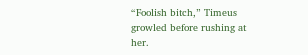“Foolish bitch,” Timeus growled before rushing at her.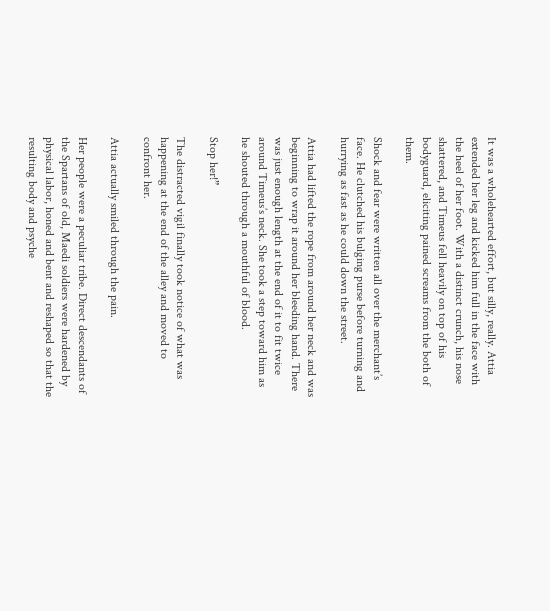It was a wholehearted effort, but silly, really. Attia extended her leg and kicked him full in the face with the heel of her foot. With a distinct crunch, his nose shattered, and Timeus fell heavily on top of his bodyguard, eliciting pained screams from the both of them.

Shock and fear were written all over the merchant’s face. He clutched his bulging purse before turning and hurrying as fast as he could down the street.

Attia had lifted the rope from around her neck and was beginning to wrap it around her bleeding hand. There was just enough length at the end of it to fit twice around Timeus’s neck. She took a step toward him as he shouted through a mouthful of blood.

Stop her!”

The distracted vigil finally took notice of what was happening at the end of the alley and moved to confront her.

Attia actually smiled through the pain.

Her people were a peculiar tribe. Direct descendants of the Spartans of old, Maedi soldiers were hardened by physical labor, honed and bent and reshaped so that the resulting body and psyche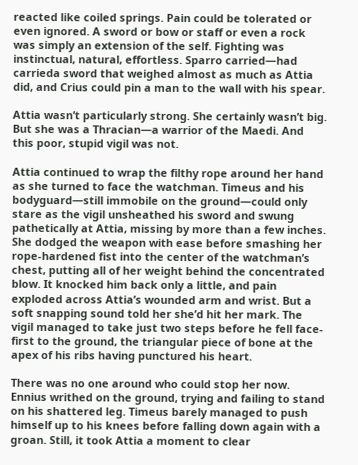reacted like coiled springs. Pain could be tolerated or even ignored. A sword or bow or staff or even a rock was simply an extension of the self. Fighting was instinctual, natural, effortless. Sparro carried—had carrieda sword that weighed almost as much as Attia did, and Crius could pin a man to the wall with his spear.

Attia wasn’t particularly strong. She certainly wasn’t big. But she was a Thracian—a warrior of the Maedi. And this poor, stupid vigil was not.

Attia continued to wrap the filthy rope around her hand as she turned to face the watchman. Timeus and his bodyguard—still immobile on the ground—could only stare as the vigil unsheathed his sword and swung pathetically at Attia, missing by more than a few inches. She dodged the weapon with ease before smashing her rope-hardened fist into the center of the watchman’s chest, putting all of her weight behind the concentrated blow. It knocked him back only a little, and pain exploded across Attia’s wounded arm and wrist. But a soft snapping sound told her she’d hit her mark. The vigil managed to take just two steps before he fell face-first to the ground, the triangular piece of bone at the apex of his ribs having punctured his heart.

There was no one around who could stop her now. Ennius writhed on the ground, trying and failing to stand on his shattered leg. Timeus barely managed to push himself up to his knees before falling down again with a groan. Still, it took Attia a moment to clear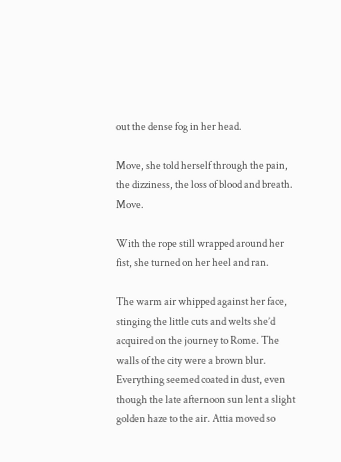out the dense fog in her head.

Move, she told herself through the pain, the dizziness, the loss of blood and breath. Move.

With the rope still wrapped around her fist, she turned on her heel and ran.

The warm air whipped against her face, stinging the little cuts and welts she’d acquired on the journey to Rome. The walls of the city were a brown blur. Everything seemed coated in dust, even though the late afternoon sun lent a slight golden haze to the air. Attia moved so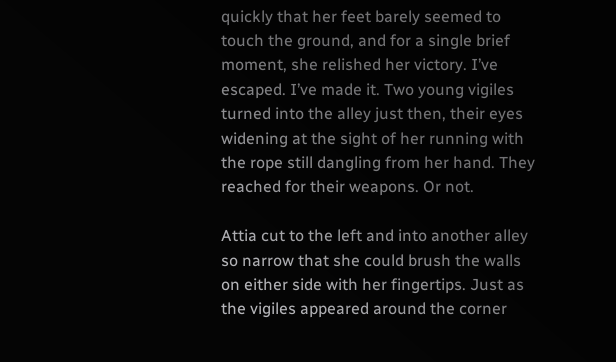quickly that her feet barely seemed to touch the ground, and for a single brief moment, she relished her victory. I’ve escaped. I’ve made it. Two young vigiles turned into the alley just then, their eyes widening at the sight of her running with the rope still dangling from her hand. They reached for their weapons. Or not.

Attia cut to the left and into another alley so narrow that she could brush the walls on either side with her fingertips. Just as the vigiles appeared around the corner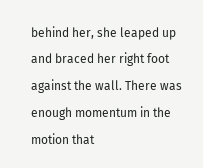behind her, she leaped up and braced her right foot against the wall. There was enough momentum in the motion that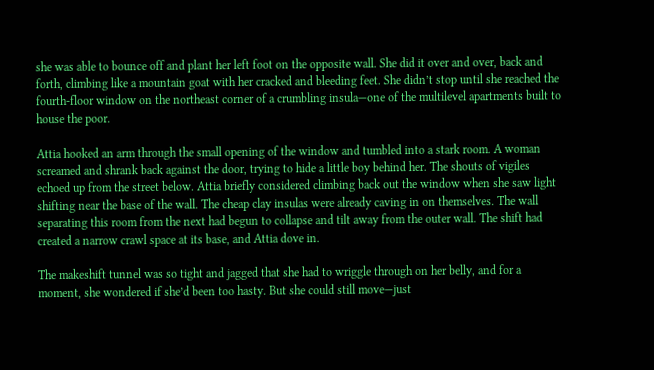she was able to bounce off and plant her left foot on the opposite wall. She did it over and over, back and forth, climbing like a mountain goat with her cracked and bleeding feet. She didn’t stop until she reached the fourth-floor window on the northeast corner of a crumbling insula—one of the multilevel apartments built to house the poor.

Attia hooked an arm through the small opening of the window and tumbled into a stark room. A woman screamed and shrank back against the door, trying to hide a little boy behind her. The shouts of vigiles echoed up from the street below. Attia briefly considered climbing back out the window when she saw light shifting near the base of the wall. The cheap clay insulas were already caving in on themselves. The wall separating this room from the next had begun to collapse and tilt away from the outer wall. The shift had created a narrow crawl space at its base, and Attia dove in.

The makeshift tunnel was so tight and jagged that she had to wriggle through on her belly, and for a moment, she wondered if she’d been too hasty. But she could still move—just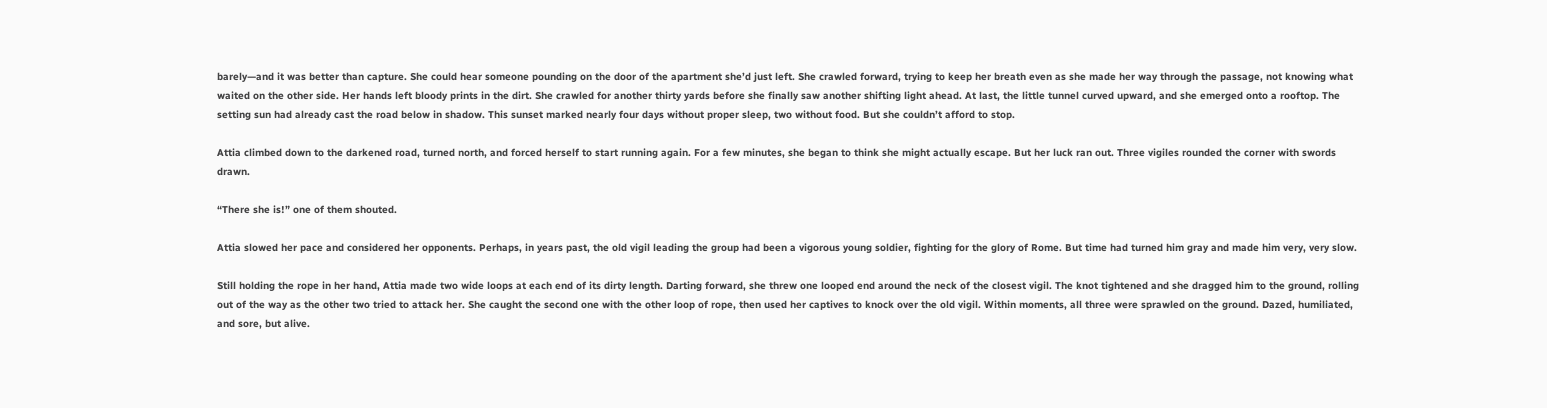barely—and it was better than capture. She could hear someone pounding on the door of the apartment she’d just left. She crawled forward, trying to keep her breath even as she made her way through the passage, not knowing what waited on the other side. Her hands left bloody prints in the dirt. She crawled for another thirty yards before she finally saw another shifting light ahead. At last, the little tunnel curved upward, and she emerged onto a rooftop. The setting sun had already cast the road below in shadow. This sunset marked nearly four days without proper sleep, two without food. But she couldn’t afford to stop.

Attia climbed down to the darkened road, turned north, and forced herself to start running again. For a few minutes, she began to think she might actually escape. But her luck ran out. Three vigiles rounded the corner with swords drawn.

“There she is!” one of them shouted.

Attia slowed her pace and considered her opponents. Perhaps, in years past, the old vigil leading the group had been a vigorous young soldier, fighting for the glory of Rome. But time had turned him gray and made him very, very slow.

Still holding the rope in her hand, Attia made two wide loops at each end of its dirty length. Darting forward, she threw one looped end around the neck of the closest vigil. The knot tightened and she dragged him to the ground, rolling out of the way as the other two tried to attack her. She caught the second one with the other loop of rope, then used her captives to knock over the old vigil. Within moments, all three were sprawled on the ground. Dazed, humiliated, and sore, but alive.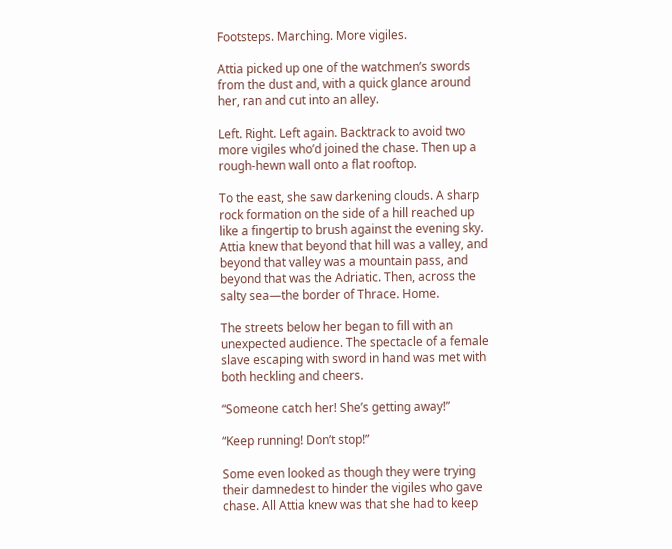Footsteps. Marching. More vigiles.

Attia picked up one of the watchmen’s swords from the dust and, with a quick glance around her, ran and cut into an alley.

Left. Right. Left again. Backtrack to avoid two more vigiles who’d joined the chase. Then up a rough-hewn wall onto a flat rooftop.

To the east, she saw darkening clouds. A sharp rock formation on the side of a hill reached up like a fingertip to brush against the evening sky. Attia knew that beyond that hill was a valley, and beyond that valley was a mountain pass, and beyond that was the Adriatic. Then, across the salty sea—the border of Thrace. Home.

The streets below her began to fill with an unexpected audience. The spectacle of a female slave escaping with sword in hand was met with both heckling and cheers.

“Someone catch her! She’s getting away!”

“Keep running! Don’t stop!”

Some even looked as though they were trying their damnedest to hinder the vigiles who gave chase. All Attia knew was that she had to keep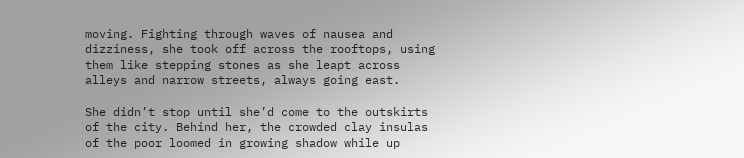moving. Fighting through waves of nausea and dizziness, she took off across the rooftops, using them like stepping stones as she leapt across alleys and narrow streets, always going east.

She didn’t stop until she’d come to the outskirts of the city. Behind her, the crowded clay insulas of the poor loomed in growing shadow while up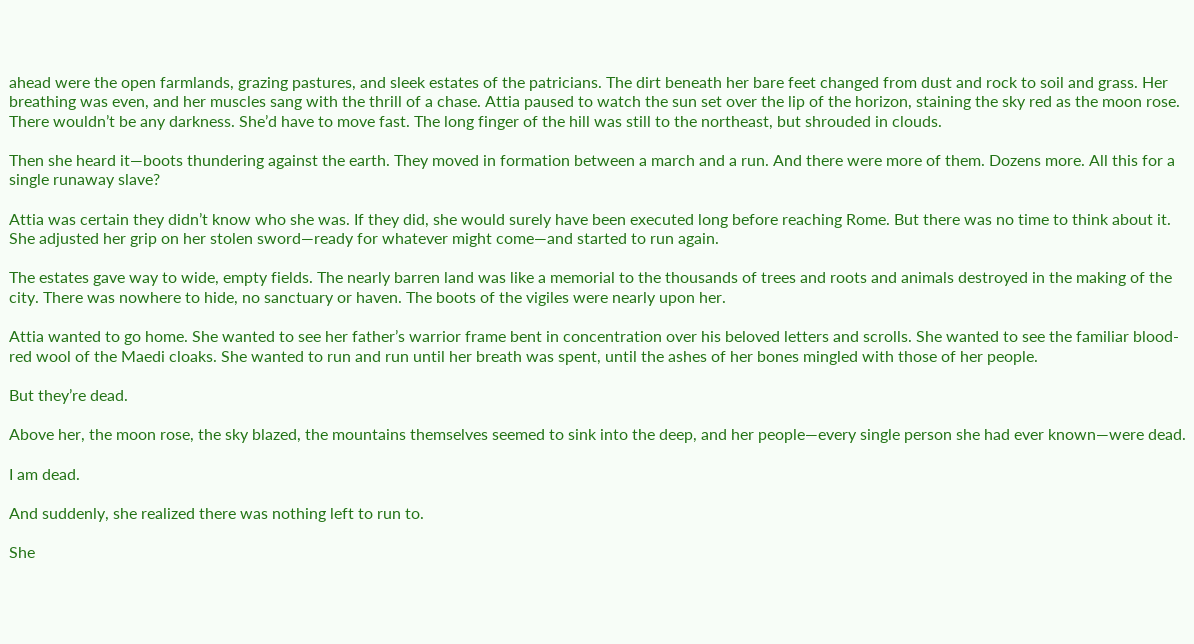ahead were the open farmlands, grazing pastures, and sleek estates of the patricians. The dirt beneath her bare feet changed from dust and rock to soil and grass. Her breathing was even, and her muscles sang with the thrill of a chase. Attia paused to watch the sun set over the lip of the horizon, staining the sky red as the moon rose. There wouldn’t be any darkness. She’d have to move fast. The long finger of the hill was still to the northeast, but shrouded in clouds.

Then she heard it—boots thundering against the earth. They moved in formation between a march and a run. And there were more of them. Dozens more. All this for a single runaway slave?

Attia was certain they didn’t know who she was. If they did, she would surely have been executed long before reaching Rome. But there was no time to think about it. She adjusted her grip on her stolen sword—ready for whatever might come—and started to run again.

The estates gave way to wide, empty fields. The nearly barren land was like a memorial to the thousands of trees and roots and animals destroyed in the making of the city. There was nowhere to hide, no sanctuary or haven. The boots of the vigiles were nearly upon her.

Attia wanted to go home. She wanted to see her father’s warrior frame bent in concentration over his beloved letters and scrolls. She wanted to see the familiar blood-red wool of the Maedi cloaks. She wanted to run and run until her breath was spent, until the ashes of her bones mingled with those of her people.

But they’re dead.

Above her, the moon rose, the sky blazed, the mountains themselves seemed to sink into the deep, and her people—every single person she had ever known—were dead.

I am dead.

And suddenly, she realized there was nothing left to run to.

She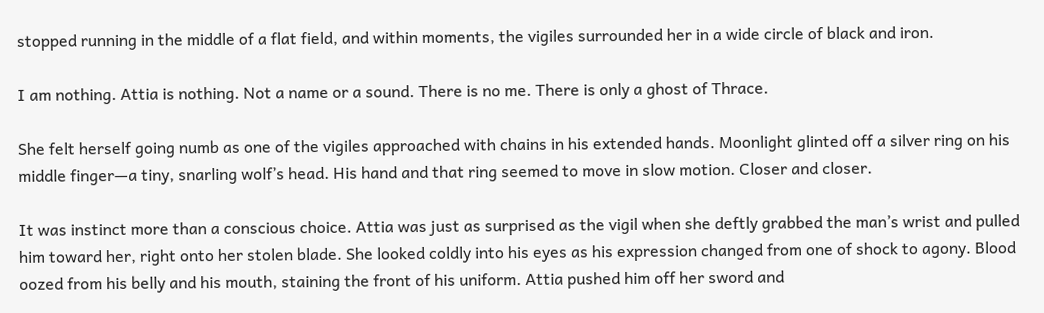stopped running in the middle of a flat field, and within moments, the vigiles surrounded her in a wide circle of black and iron.

I am nothing. Attia is nothing. Not a name or a sound. There is no me. There is only a ghost of Thrace.

She felt herself going numb as one of the vigiles approached with chains in his extended hands. Moonlight glinted off a silver ring on his middle finger—a tiny, snarling wolf’s head. His hand and that ring seemed to move in slow motion. Closer and closer.

It was instinct more than a conscious choice. Attia was just as surprised as the vigil when she deftly grabbed the man’s wrist and pulled him toward her, right onto her stolen blade. She looked coldly into his eyes as his expression changed from one of shock to agony. Blood oozed from his belly and his mouth, staining the front of his uniform. Attia pushed him off her sword and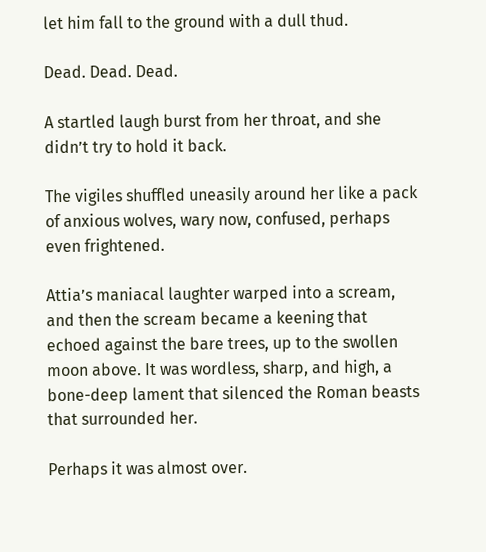let him fall to the ground with a dull thud.

Dead. Dead. Dead.

A startled laugh burst from her throat, and she didn’t try to hold it back.

The vigiles shuffled uneasily around her like a pack of anxious wolves, wary now, confused, perhaps even frightened.

Attia’s maniacal laughter warped into a scream, and then the scream became a keening that echoed against the bare trees, up to the swollen moon above. It was wordless, sharp, and high, a bone-deep lament that silenced the Roman beasts that surrounded her.

Perhaps it was almost over.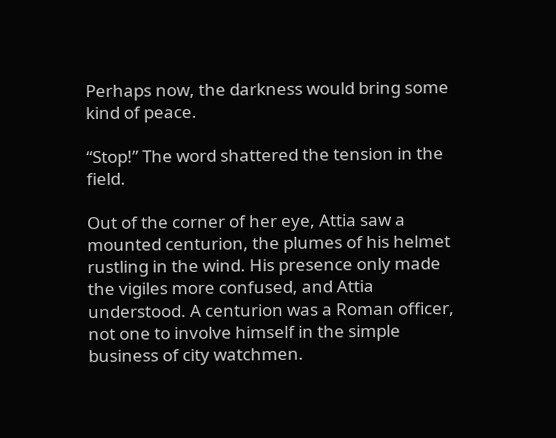Perhaps now, the darkness would bring some kind of peace.

“Stop!” The word shattered the tension in the field.

Out of the corner of her eye, Attia saw a mounted centurion, the plumes of his helmet rustling in the wind. His presence only made the vigiles more confused, and Attia understood. A centurion was a Roman officer, not one to involve himself in the simple business of city watchmen.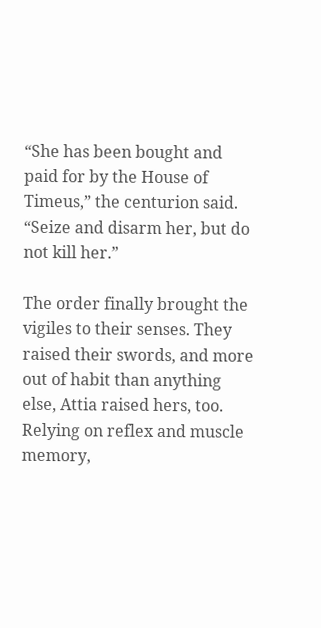“She has been bought and paid for by the House of Timeus,” the centurion said. “Seize and disarm her, but do not kill her.”

The order finally brought the vigiles to their senses. They raised their swords, and more out of habit than anything else, Attia raised hers, too. Relying on reflex and muscle memory,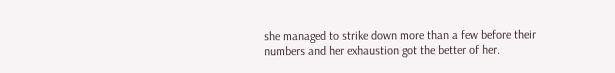she managed to strike down more than a few before their numbers and her exhaustion got the better of her.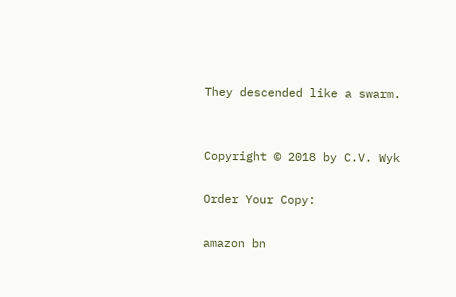They descended like a swarm.


Copyright © 2018 by C.V. Wyk

Order Your Copy:

amazon bn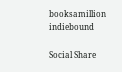booksamillion indiebound

Social Share